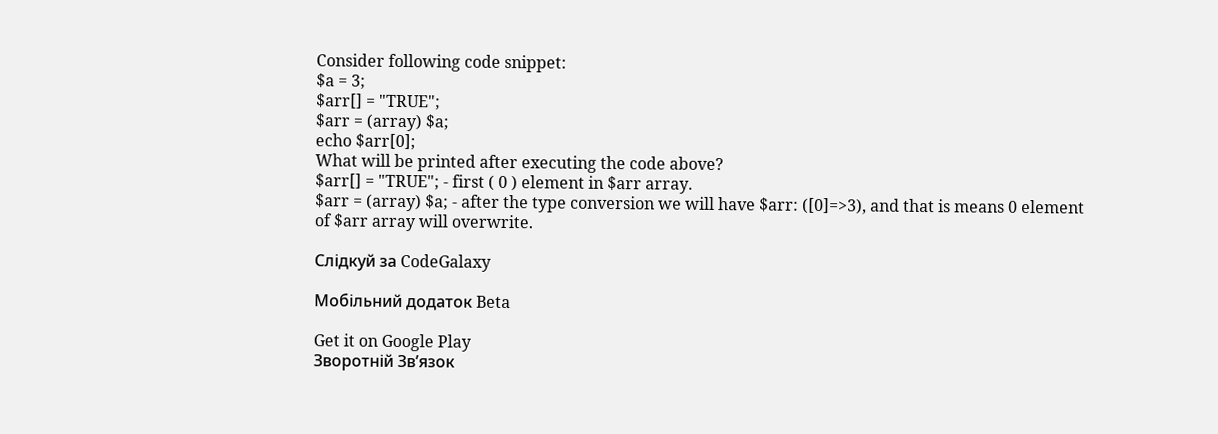Consider following code snippet:
$a = 3;
$arr[] = "TRUE";
$arr = (array) $a;
echo $arr[0];
What will be printed after executing the code above?
$arr[] = "TRUE"; - first ( 0 ) element in $arr array.
$arr = (array) $a; - after the type conversion we will have $arr: ([0]=>3), and that is means 0 element of $arr array will overwrite.

Слідкуй за CodeGalaxy

Мобільний додаток Beta

Get it on Google Play
Зворотній Зв’язок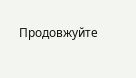Продовжуйте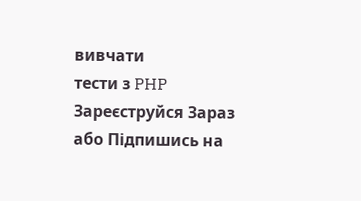вивчати
тести з PHP
Зареєструйся Зараз
або Підпишись на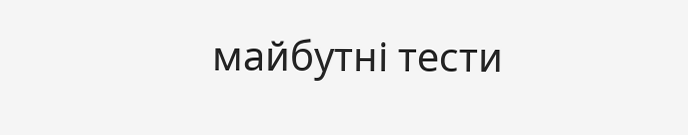майбутні тести